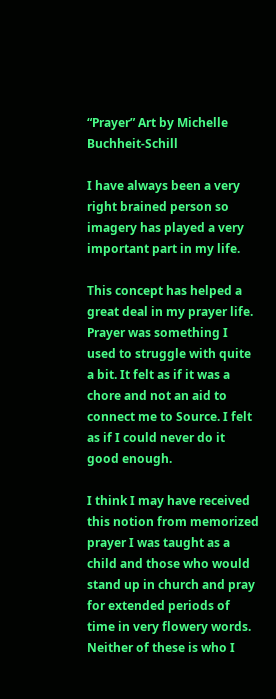“Prayer” Art by Michelle Buchheit-Schill

I have always been a very right brained person so imagery has played a very important part in my life.

This concept has helped a great deal in my prayer life. Prayer was something I used to struggle with quite a bit. It felt as if it was a chore and not an aid to connect me to Source. I felt as if I could never do it good enough.

I think I may have received this notion from memorized prayer I was taught as a child and those who would stand up in church and pray for extended periods of time in very flowery words. Neither of these is who I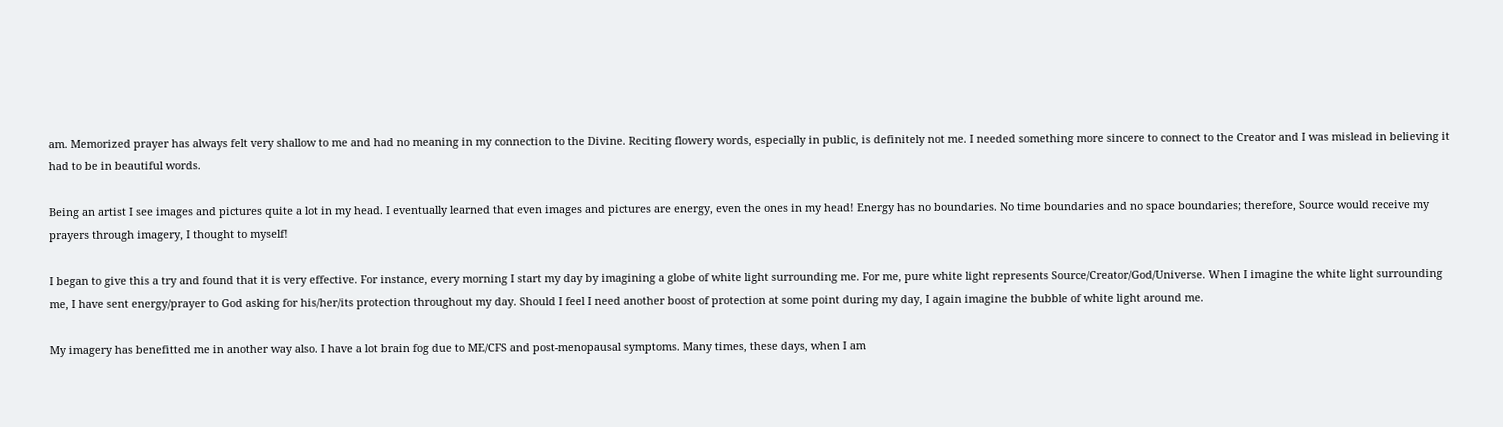am. Memorized prayer has always felt very shallow to me and had no meaning in my connection to the Divine. Reciting flowery words, especially in public, is definitely not me. I needed something more sincere to connect to the Creator and I was mislead in believing it had to be in beautiful words.

Being an artist I see images and pictures quite a lot in my head. I eventually learned that even images and pictures are energy, even the ones in my head! Energy has no boundaries. No time boundaries and no space boundaries; therefore, Source would receive my prayers through imagery, I thought to myself!

I began to give this a try and found that it is very effective. For instance, every morning I start my day by imagining a globe of white light surrounding me. For me, pure white light represents Source/Creator/God/Universe. When I imagine the white light surrounding me, I have sent energy/prayer to God asking for his/her/its protection throughout my day. Should I feel I need another boost of protection at some point during my day, I again imagine the bubble of white light around me.

My imagery has benefitted me in another way also. I have a lot brain fog due to ME/CFS and post-menopausal symptoms. Many times, these days, when I am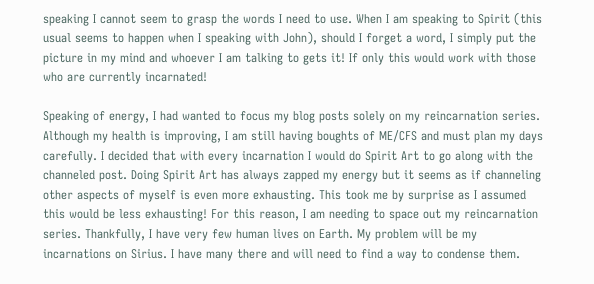speaking I cannot seem to grasp the words I need to use. When I am speaking to Spirit (this usual seems to happen when I speaking with John), should I forget a word, I simply put the picture in my mind and whoever I am talking to gets it! If only this would work with those who are currently incarnated!

Speaking of energy, I had wanted to focus my blog posts solely on my reincarnation series. Although my health is improving, I am still having boughts of ME/CFS and must plan my days carefully. I decided that with every incarnation I would do Spirit Art to go along with the channeled post. Doing Spirit Art has always zapped my energy but it seems as if channeling other aspects of myself is even more exhausting. This took me by surprise as I assumed this would be less exhausting! For this reason, I am needing to space out my reincarnation series. Thankfully, I have very few human lives on Earth. My problem will be my incarnations on Sirius. I have many there and will need to find a way to condense them.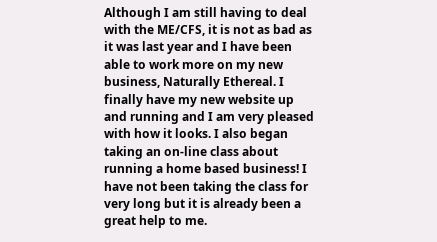Although I am still having to deal with the ME/CFS, it is not as bad as it was last year and I have been able to work more on my new business, Naturally Ethereal. I finally have my new website up and running and I am very pleased with how it looks. I also began taking an on-line class about running a home based business! I have not been taking the class for very long but it is already been a great help to me.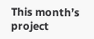This month’s project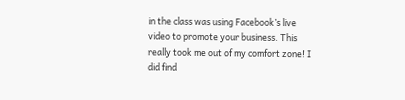in the class was using Facebook’s live video to promote your business. This really took me out of my comfort zone! I did find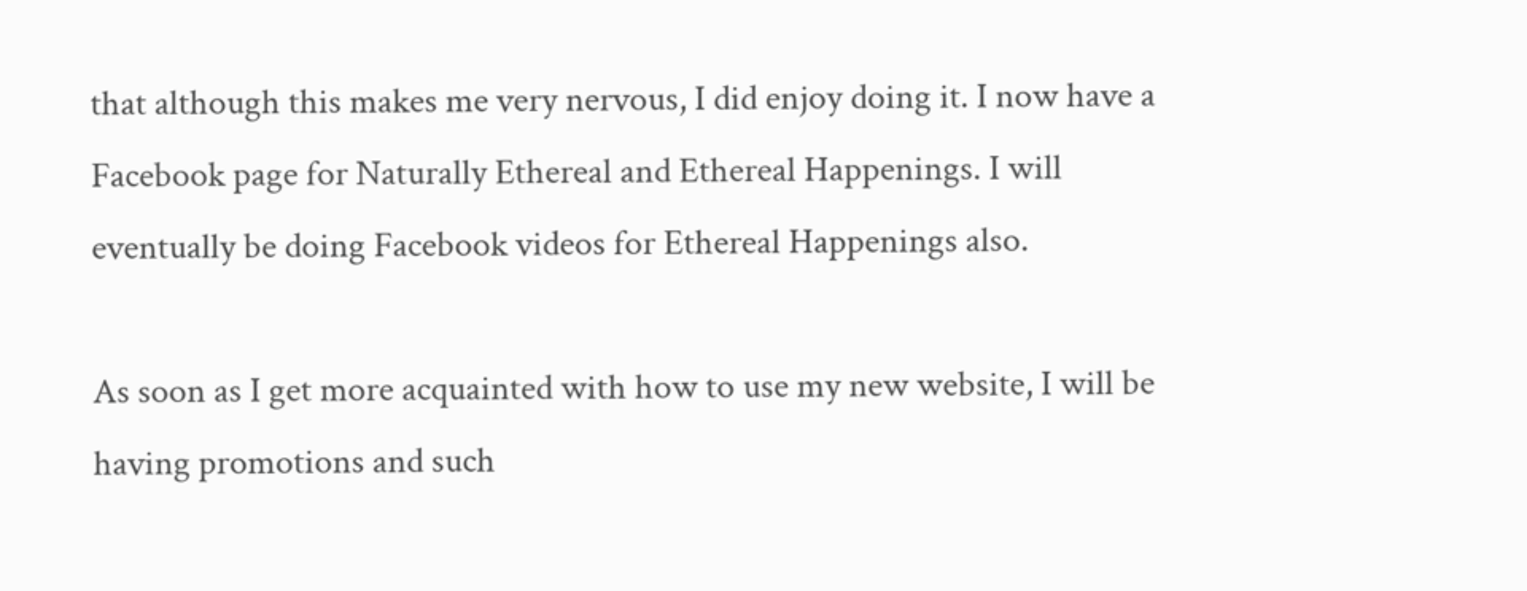that although this makes me very nervous, I did enjoy doing it. I now have a Facebook page for Naturally Ethereal and Ethereal Happenings. I will eventually be doing Facebook videos for Ethereal Happenings also.

As soon as I get more acquainted with how to use my new website, I will be having promotions and such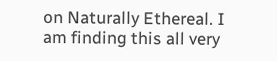on Naturally Ethereal. I am finding this all very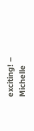exciting! – Michelle